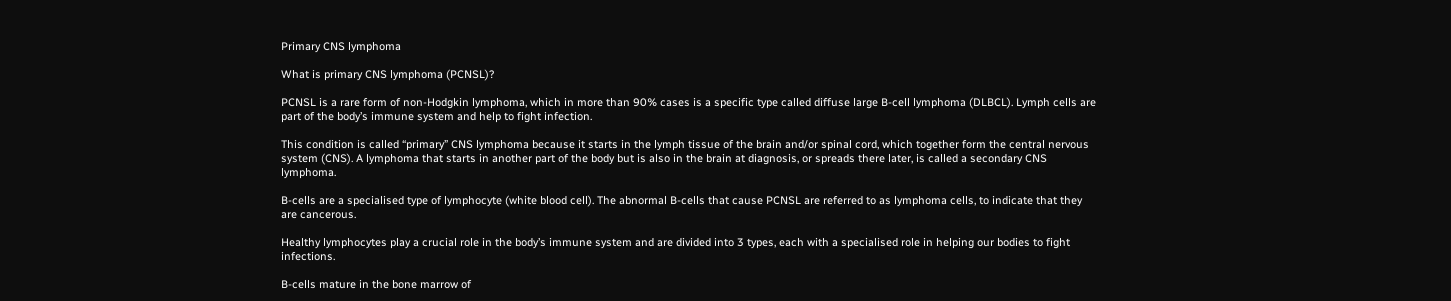Primary CNS lymphoma

What is primary CNS lymphoma (PCNSL)?

PCNSL is a rare form of non-Hodgkin lymphoma, which in more than 90% cases is a specific type called diffuse large B-cell lymphoma (DLBCL). Lymph cells are part of the body’s immune system and help to fight infection.

This condition is called “primary” CNS lymphoma because it starts in the lymph tissue of the brain and/or spinal cord, which together form the central nervous system (CNS). A lymphoma that starts in another part of the body but is also in the brain at diagnosis, or spreads there later, is called a secondary CNS lymphoma.

B-cells are a specialised type of lymphocyte (white blood cell). The abnormal B-cells that cause PCNSL are referred to as lymphoma cells, to indicate that they are cancerous.

Healthy lymphocytes play a crucial role in the body’s immune system and are divided into 3 types, each with a specialised role in helping our bodies to fight infections.

B-cells mature in the bone marrow of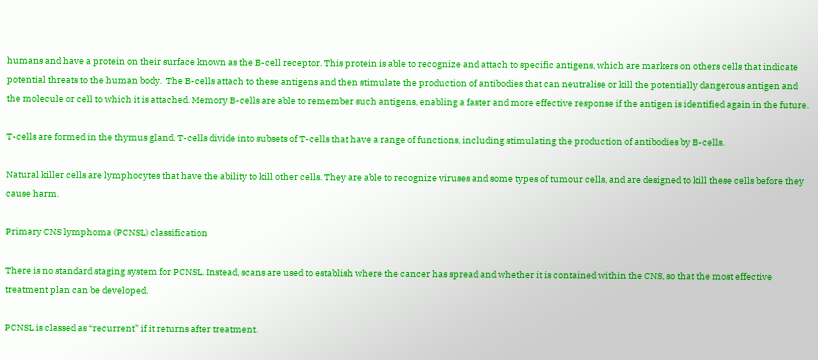humans and have a protein on their surface known as the B-cell receptor. This protein is able to recognize and attach to specific antigens, which are markers on others cells that indicate potential threats to the human body.  The B-cells attach to these antigens and then stimulate the production of antibodies that can neutralise or kill the potentially dangerous antigen and the molecule or cell to which it is attached. Memory B-cells are able to remember such antigens, enabling a faster and more effective response if the antigen is identified again in the future.

T-cells are formed in the thymus gland. T-cells divide into subsets of T-cells that have a range of functions, including stimulating the production of antibodies by B-cells.

Natural killer cells are lymphocytes that have the ability to kill other cells. They are able to recognize viruses and some types of tumour cells, and are designed to kill these cells before they cause harm.

Primary CNS lymphoma (PCNSL) classification

There is no standard staging system for PCNSL. Instead, scans are used to establish where the cancer has spread and whether it is contained within the CNS, so that the most effective treatment plan can be developed.

PCNSL is classed as “recurrent” if it returns after treatment.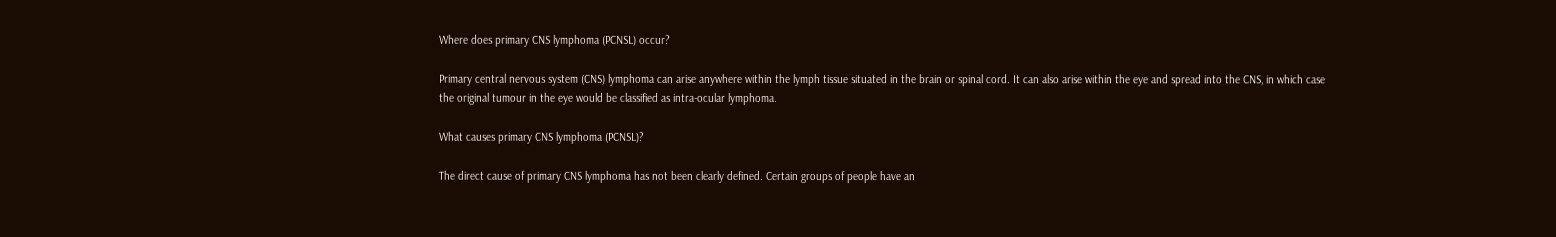Where does primary CNS lymphoma (PCNSL) occur?

Primary central nervous system (CNS) lymphoma can arise anywhere within the lymph tissue situated in the brain or spinal cord. It can also arise within the eye and spread into the CNS, in which case the original tumour in the eye would be classified as intra-ocular lymphoma.

What causes primary CNS lymphoma (PCNSL)?

The direct cause of primary CNS lymphoma has not been clearly defined. Certain groups of people have an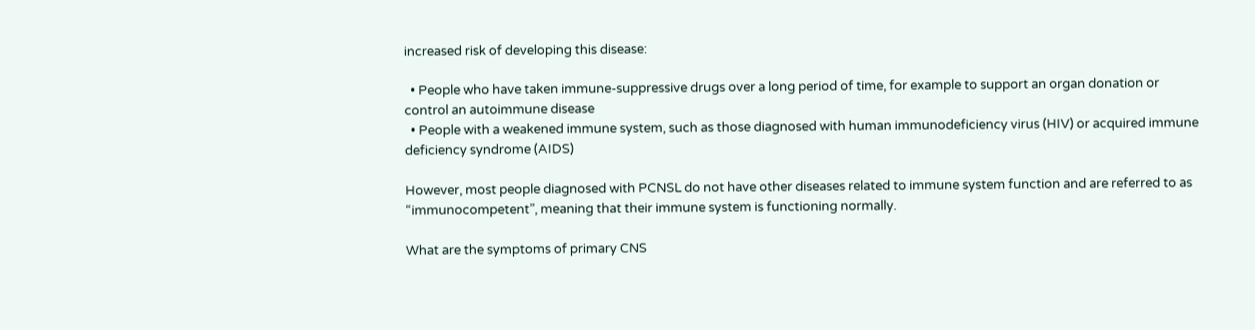increased risk of developing this disease:

  • People who have taken immune-suppressive drugs over a long period of time, for example to support an organ donation or control an autoimmune disease
  • People with a weakened immune system, such as those diagnosed with human immunodeficiency virus (HIV) or acquired immune deficiency syndrome (AIDS)

However, most people diagnosed with PCNSL do not have other diseases related to immune system function and are referred to as “immunocompetent”, meaning that their immune system is functioning normally.

What are the symptoms of primary CNS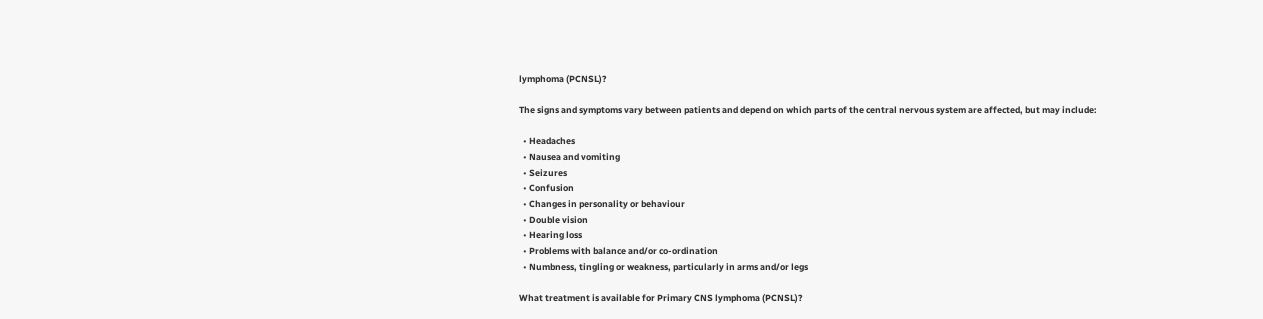lymphoma (PCNSL)?

The signs and symptoms vary between patients and depend on which parts of the central nervous system are affected, but may include:

  • Headaches
  • Nausea and vomiting
  • Seizures
  • Confusion
  • Changes in personality or behaviour
  • Double vision
  • Hearing loss
  • Problems with balance and/or co-ordination
  • Numbness, tingling or weakness, particularly in arms and/or legs

What treatment is available for Primary CNS lymphoma (PCNSL)?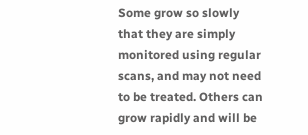Some grow so slowly that they are simply monitored using regular scans, and may not need to be treated. Others can grow rapidly and will be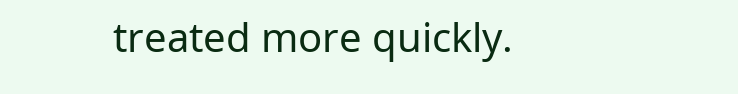treated more quickly.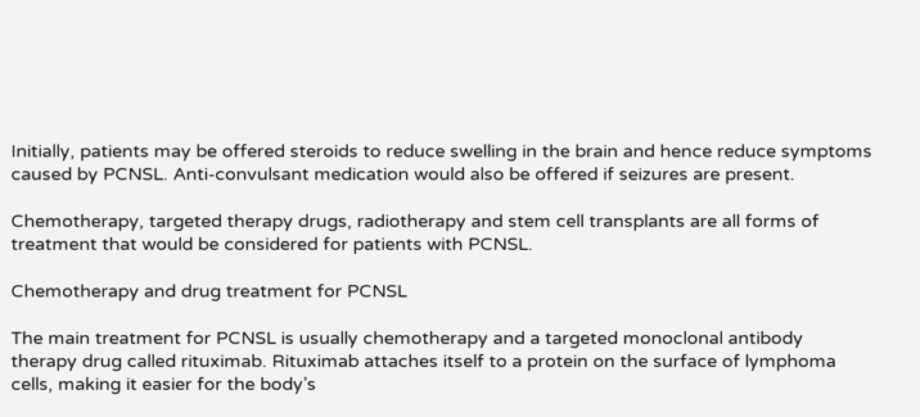Initially, patients may be offered steroids to reduce swelling in the brain and hence reduce symptoms caused by PCNSL. Anti-convulsant medication would also be offered if seizures are present.

Chemotherapy, targeted therapy drugs, radiotherapy and stem cell transplants are all forms of treatment that would be considered for patients with PCNSL.

Chemotherapy and drug treatment for PCNSL

The main treatment for PCNSL is usually chemotherapy and a targeted monoclonal antibody therapy drug called rituximab. Rituximab attaches itself to a protein on the surface of lymphoma cells, making it easier for the body’s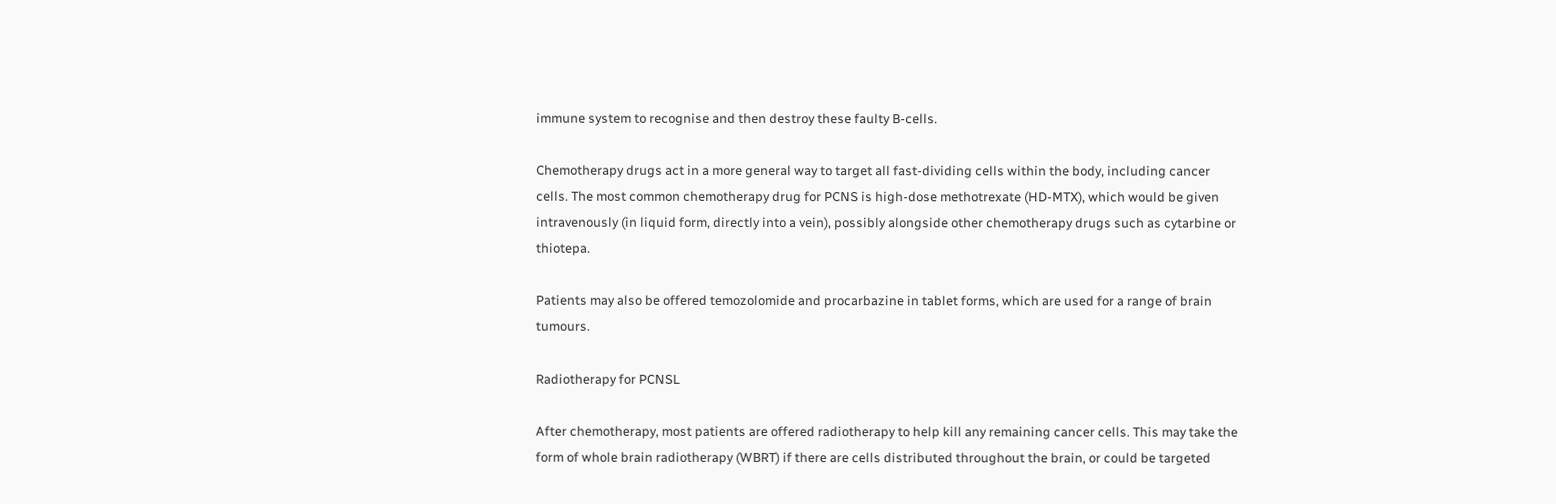immune system to recognise and then destroy these faulty B-cells.

Chemotherapy drugs act in a more general way to target all fast-dividing cells within the body, including cancer cells. The most common chemotherapy drug for PCNS is high-dose methotrexate (HD-MTX), which would be given intravenously (in liquid form, directly into a vein), possibly alongside other chemotherapy drugs such as cytarbine or thiotepa.

Patients may also be offered temozolomide and procarbazine in tablet forms, which are used for a range of brain tumours.

Radiotherapy for PCNSL

After chemotherapy, most patients are offered radiotherapy to help kill any remaining cancer cells. This may take the form of whole brain radiotherapy (WBRT) if there are cells distributed throughout the brain, or could be targeted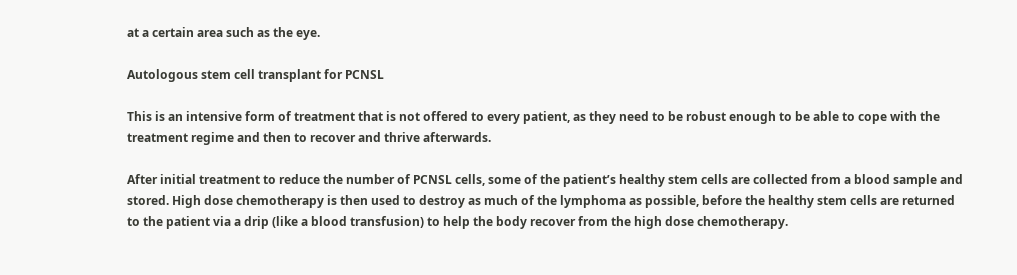at a certain area such as the eye.

Autologous stem cell transplant for PCNSL

This is an intensive form of treatment that is not offered to every patient, as they need to be robust enough to be able to cope with the treatment regime and then to recover and thrive afterwards.

After initial treatment to reduce the number of PCNSL cells, some of the patient’s healthy stem cells are collected from a blood sample and stored. High dose chemotherapy is then used to destroy as much of the lymphoma as possible, before the healthy stem cells are returned to the patient via a drip (like a blood transfusion) to help the body recover from the high dose chemotherapy.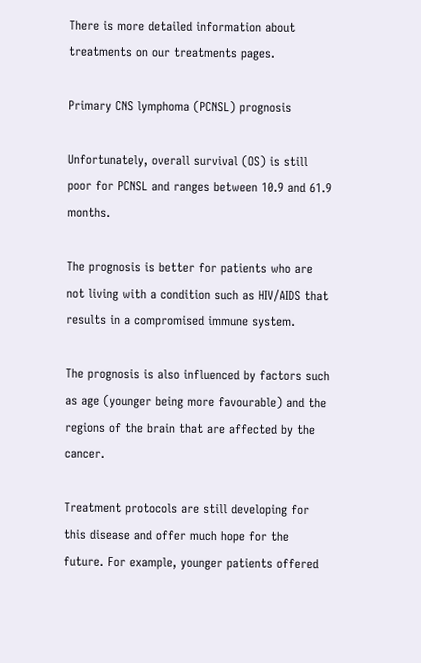There is more detailed information about treatments on our treatments pages.

Primary CNS lymphoma (PCNSL) prognosis

Unfortunately, overall survival (OS) is still poor for PCNSL and ranges between 10.9 and 61.9 months.

The prognosis is better for patients who are not living with a condition such as HIV/AIDS that results in a compromised immune system.

The prognosis is also influenced by factors such as age (younger being more favourable) and the regions of the brain that are affected by the cancer.

Treatment protocols are still developing for this disease and offer much hope for the future. For example, younger patients offered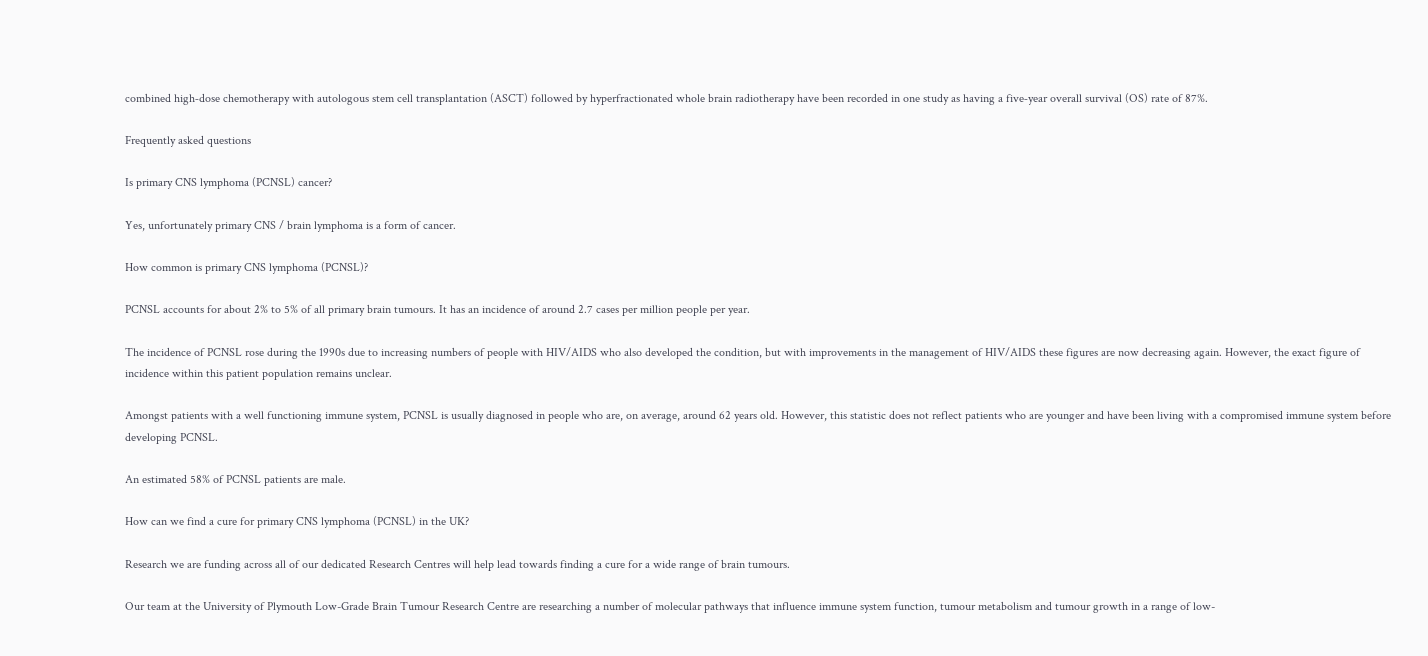combined high‐dose chemotherapy with autologous stem cell transplantation (ASCT) followed by hyperfractionated whole brain radiotherapy have been recorded in one study as having a five‐year overall survival (OS) rate of 87%.

Frequently asked questions

Is primary CNS lymphoma (PCNSL) cancer?

Yes, unfortunately primary CNS / brain lymphoma is a form of cancer.

How common is primary CNS lymphoma (PCNSL)?

PCNSL accounts for about 2% to 5% of all primary brain tumours. It has an incidence of around 2.7 cases per million people per year.

The incidence of PCNSL rose during the 1990s due to increasing numbers of people with HIV/AIDS who also developed the condition, but with improvements in the management of HIV/AIDS these figures are now decreasing again. However, the exact figure of incidence within this patient population remains unclear.

Amongst patients with a well functioning immune system, PCNSL is usually diagnosed in people who are, on average, around 62 years old. However, this statistic does not reflect patients who are younger and have been living with a compromised immune system before developing PCNSL.

An estimated 58% of PCNSL patients are male.

How can we find a cure for primary CNS lymphoma (PCNSL) in the UK?

Research we are funding across all of our dedicated Research Centres will help lead towards finding a cure for a wide range of brain tumours.

Our team at the University of Plymouth Low-Grade Brain Tumour Research Centre are researching a number of molecular pathways that influence immune system function, tumour metabolism and tumour growth in a range of low-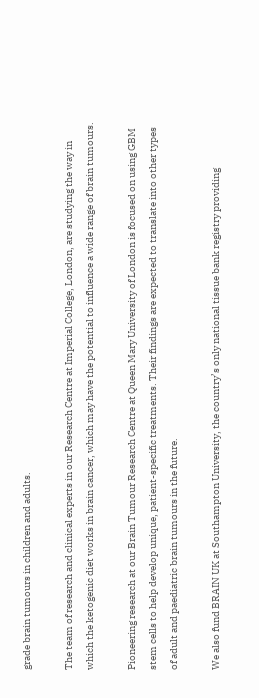grade brain tumours in children and adults.

The team of research and clinical experts in our Research Centre at Imperial College, London, are studying the way in which the ketogenic diet works in brain cancer, which may have the potential to influence a wide range of brain tumours.

Pioneering research at our Brain Tumour Research Centre at Queen Mary University of London is focused on using GBM stem cells to help develop unique, patient-specific treatments. Their findings are expected to translate into other types of adult and paediatric brain tumours in the future.

We also fund BRAIN UK at Southampton University, the country’s only national tissue bank registry providing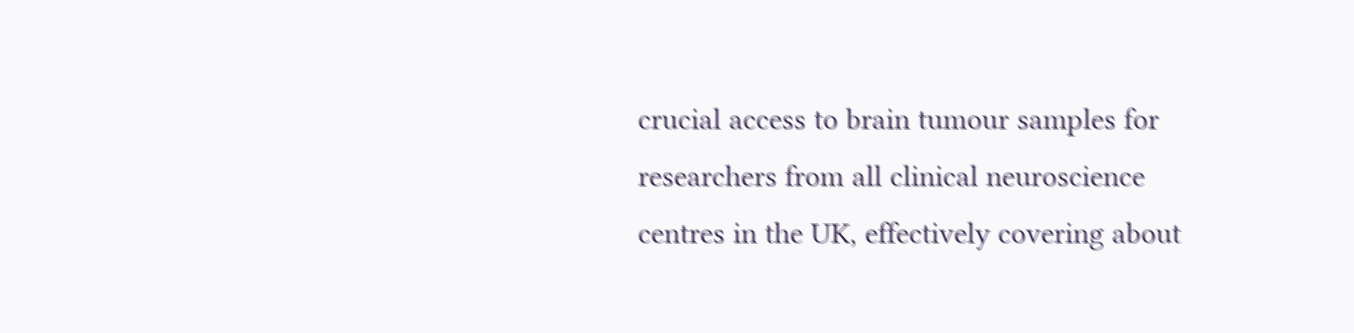crucial access to brain tumour samples for researchers from all clinical neuroscience centres in the UK, effectively covering about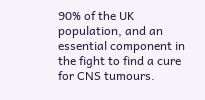90% of the UK population, and an essential component in the fight to find a cure for CNS tumours.